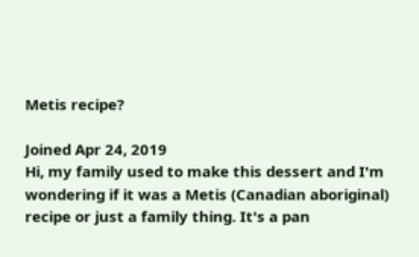Metis recipe?

Joined Apr 24, 2019
Hi, my family used to make this dessert and I'm wondering if it was a Metis (Canadian aboriginal) recipe or just a family thing. It's a pan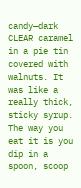candy—dark CLEAR caramel in a pie tin covered with walnuts. It was like a really thick, sticky syrup. The way you eat it is you dip in a spoon, scoop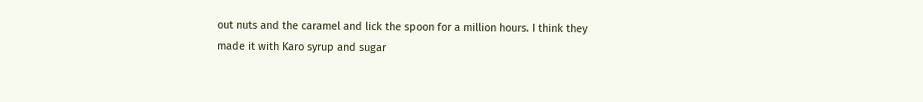out nuts and the caramel and lick the spoon for a million hours. I think they made it with Karo syrup and sugar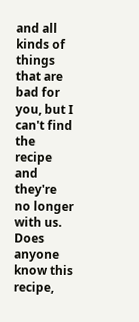and all kinds of things that are bad for you, but I can't find the recipe and they're no longer with us. Does anyone know this recipe,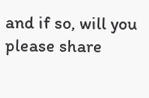and if so, will you please share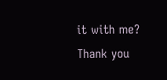it with me? Thank you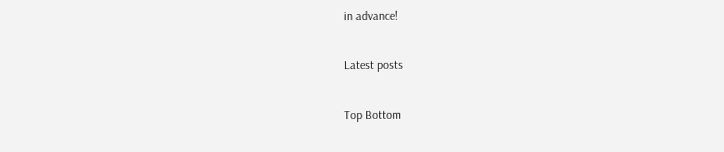in advance!

Latest posts

Top Bottom